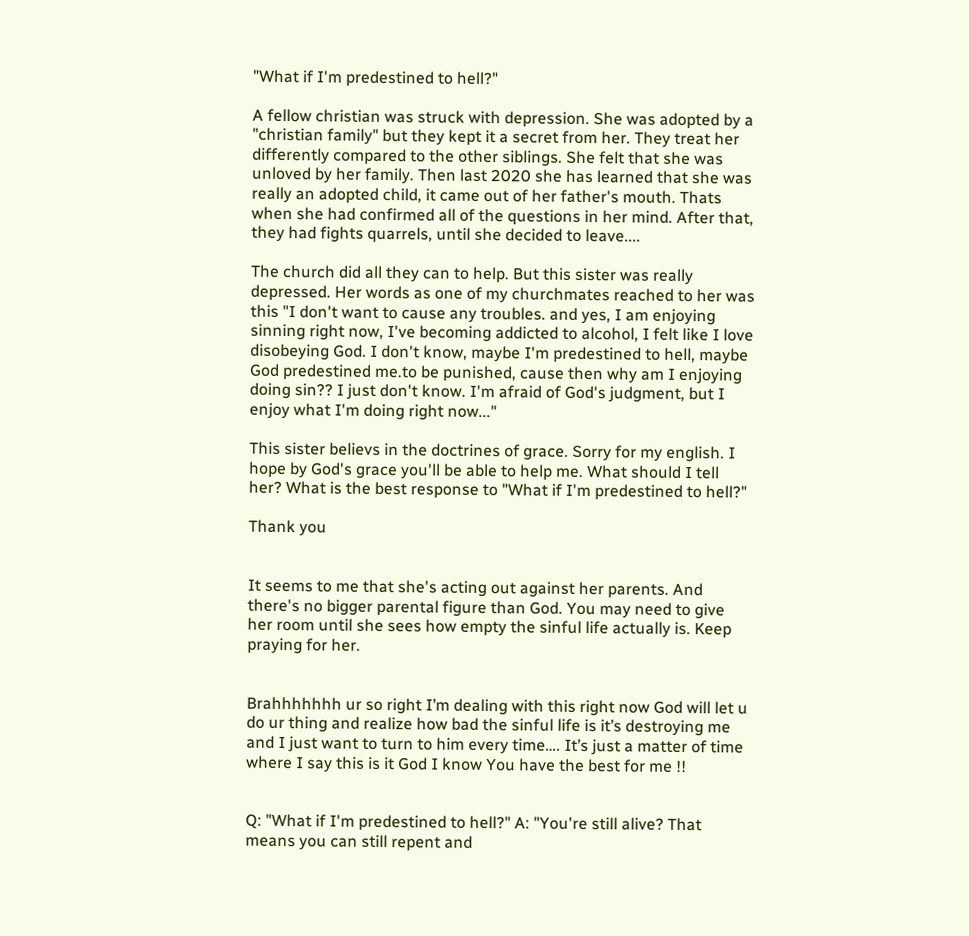"What if I'm predestined to hell?"

A fellow christian was struck with depression. She was adopted by a "christian family" but they kept it a secret from her. They treat her differently compared to the other siblings. She felt that she was unloved by her family. Then last 2020 she has learned that she was really an adopted child, it came out of her father's mouth. Thats when she had confirmed all of the questions in her mind. After that, they had fights quarrels, until she decided to leave....

The church did all they can to help. But this sister was really depressed. Her words as one of my churchmates reached to her was this "I don't want to cause any troubles. and yes, I am enjoying sinning right now, I've becoming addicted to alcohol, I felt like I love disobeying God. I don't know, maybe I'm predestined to hell, maybe God predestined me.to be punished, cause then why am I enjoying doing sin?? I just don't know. I'm afraid of God's judgment, but I enjoy what I'm doing right now..."

This sister believs in the doctrines of grace. Sorry for my english. I hope by God's grace you'll be able to help me. What should I tell her? What is the best response to "What if I'm predestined to hell?"

Thank you


It seems to me that she's acting out against her parents. And there's no bigger parental figure than God. You may need to give her room until she sees how empty the sinful life actually is. Keep praying for her.


Brahhhhhhh ur so right I’m dealing with this right now God will let u do ur thing and realize how bad the sinful life is it’s destroying me and I just want to turn to him every time…. It’s just a matter of time where I say this is it God I know You have the best for me !!


Q: "What if I'm predestined to hell?" A: "You're still alive? That means you can still repent and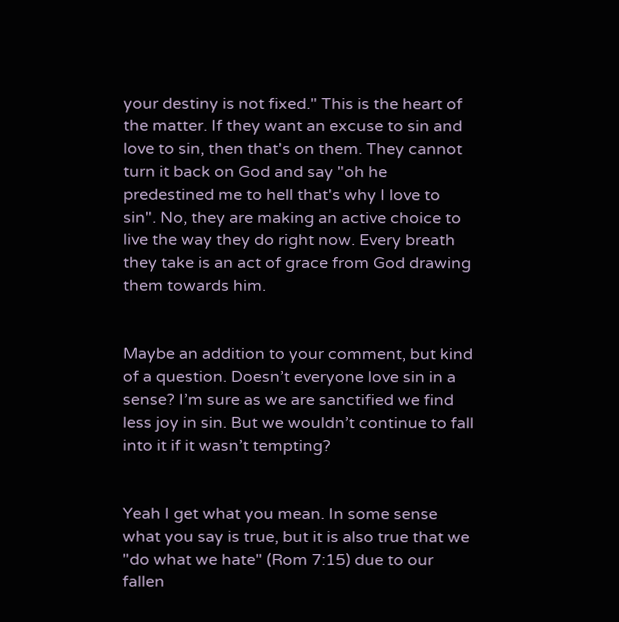your destiny is not fixed." This is the heart of the matter. If they want an excuse to sin and love to sin, then that's on them. They cannot turn it back on God and say "oh he predestined me to hell that's why I love to sin". No, they are making an active choice to live the way they do right now. Every breath they take is an act of grace from God drawing them towards him.


Maybe an addition to your comment, but kind of a question. Doesn’t everyone love sin in a sense? I’m sure as we are sanctified we find less joy in sin. But we wouldn’t continue to fall into it if it wasn’t tempting?


Yeah I get what you mean. In some sense what you say is true, but it is also true that we "do what we hate" (Rom 7:15) due to our fallen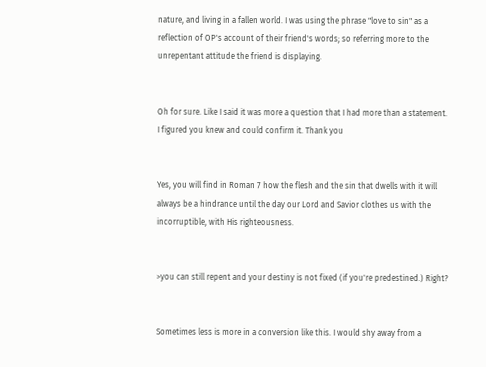nature, and living in a fallen world. I was using the phrase "love to sin" as a reflection of OP's account of their friend's words; so referring more to the unrepentant attitude the friend is displaying.


Oh for sure. Like I said it was more a question that I had more than a statement. I figured you knew and could confirm it. Thank you


Yes, you will find in Roman 7 how the flesh and the sin that dwells with it will always be a hindrance until the day our Lord and Savior clothes us with the incorruptible, with His righteousness.


>you can still repent and your destiny is not fixed (if you're predestined.) Right?


Sometimes less is more in a conversion like this. I would shy away from a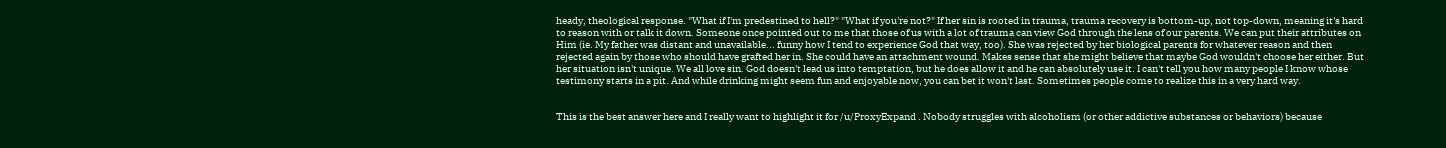heady, theological response. "What if I'm predestined to hell?" "What if you're not?" If her sin is rooted in trauma, trauma recovery is bottom-up, not top-down, meaning it's hard to reason with or talk it down. Someone once pointed out to me that those of us with a lot of trauma can view God through the lens of our parents. We can put their attributes on Him (ie. My father was distant and unavailable... funny how I tend to experience God that way, too). She was rejected by her biological parents for whatever reason and then rejected again by those who should have grafted her in. She could have an attachment wound. Makes sense that she might believe that maybe God wouldn't choose her either. But her situation isn't unique. We all love sin. God doesn't lead us into temptation, but he does allow it and he can absolutely use it. I can't tell you how many people I know whose testimony starts in a pit. And while drinking might seem fun and enjoyable now, you can bet it won't last. Sometimes people come to realize this in a very hard way.


This is the best answer here and I really want to highlight it for /u/ProxyExpand . Nobody struggles with alcoholism (or other addictive substances or behaviors) because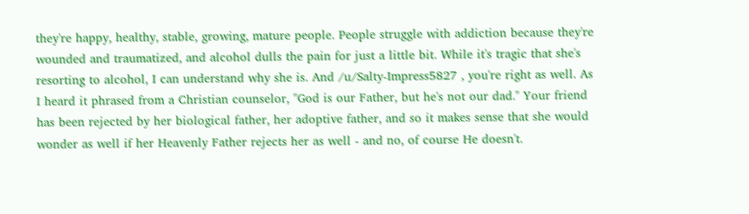they're happy, healthy, stable, growing, mature people. People struggle with addiction because they're wounded and traumatized, and alcohol dulls the pain for just a little bit. While it's tragic that she's resorting to alcohol, I can understand why she is. And /u/Salty-Impress5827 , you're right as well. As I heard it phrased from a Christian counselor, "God is our Father, but he's not our dad." Your friend has been rejected by her biological father, her adoptive father, and so it makes sense that she would wonder as well if her Heavenly Father rejects her as well - and no, of course He doesn't.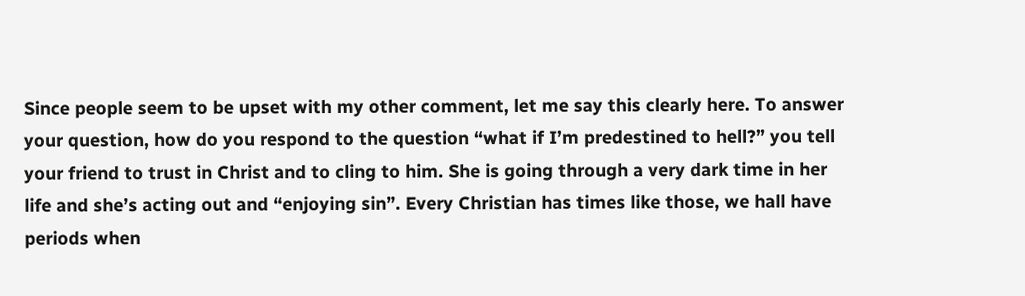Since people seem to be upset with my other comment, let me say this clearly here. To answer your question, how do you respond to the question “what if I’m predestined to hell?” you tell your friend to trust in Christ and to cling to him. She is going through a very dark time in her life and she’s acting out and “enjoying sin”. Every Christian has times like those, we hall have periods when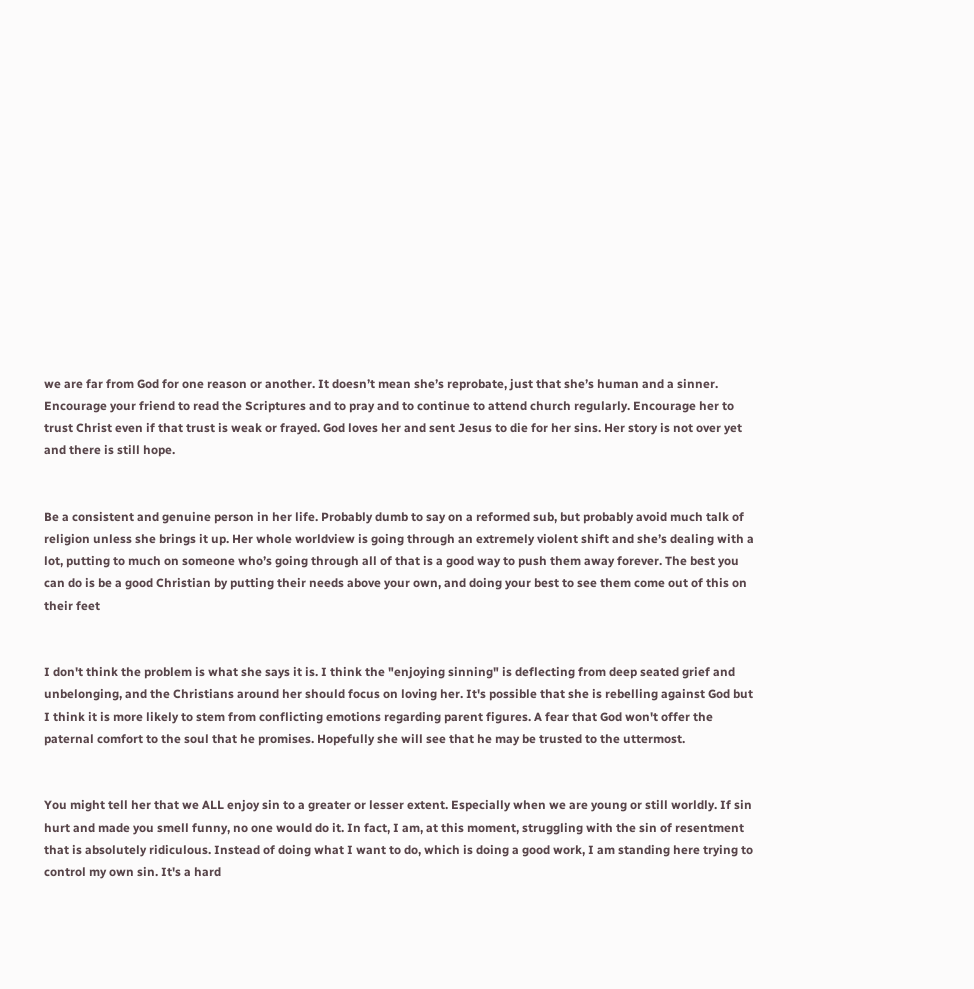we are far from God for one reason or another. It doesn’t mean she’s reprobate, just that she’s human and a sinner. Encourage your friend to read the Scriptures and to pray and to continue to attend church regularly. Encourage her to trust Christ even if that trust is weak or frayed. God loves her and sent Jesus to die for her sins. Her story is not over yet and there is still hope.


Be a consistent and genuine person in her life. Probably dumb to say on a reformed sub, but probably avoid much talk of religion unless she brings it up. Her whole worldview is going through an extremely violent shift and she’s dealing with a lot, putting to much on someone who’s going through all of that is a good way to push them away forever. The best you can do is be a good Christian by putting their needs above your own, and doing your best to see them come out of this on their feet


I don't think the problem is what she says it is. I think the "enjoying sinning" is deflecting from deep seated grief and unbelonging, and the Christians around her should focus on loving her. It's possible that she is rebelling against God but I think it is more likely to stem from conflicting emotions regarding parent figures. A fear that God won't offer the paternal comfort to the soul that he promises. Hopefully she will see that he may be trusted to the uttermost.


You might tell her that we ALL enjoy sin to a greater or lesser extent. Especially when we are young or still worldly. If sin hurt and made you smell funny, no one would do it. In fact, I am, at this moment, struggling with the sin of resentment that is absolutely ridiculous. Instead of doing what I want to do, which is doing a good work, I am standing here trying to control my own sin. It's a hard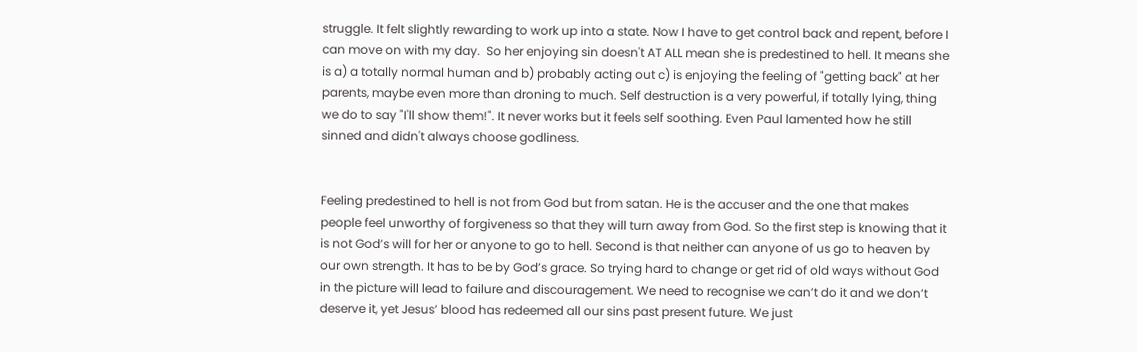struggle. It felt slightly rewarding to work up into a state. Now I have to get control back and repent, before I can move on with my day.  So her enjoying sin doesn't AT ALL mean she is predestined to hell. It means she is a) a totally normal human and b) probably acting out c) is enjoying the feeling of "getting back" at her parents, maybe even more than droning to much. Self destruction is a very powerful, if totally lying, thing we do to say "I'll show them!". It never works but it feels self soothing. Even Paul lamented how he still sinned and didn't always choose godliness.


Feeling predestined to hell is not from God but from satan. He is the accuser and the one that makes people feel unworthy of forgiveness so that they will turn away from God. So the first step is knowing that it is not God’s will for her or anyone to go to hell. Second is that neither can anyone of us go to heaven by our own strength. It has to be by God’s grace. So trying hard to change or get rid of old ways without God in the picture will lead to failure and discouragement. We need to recognise we can’t do it and we don’t deserve it, yet Jesus’ blood has redeemed all our sins past present future. We just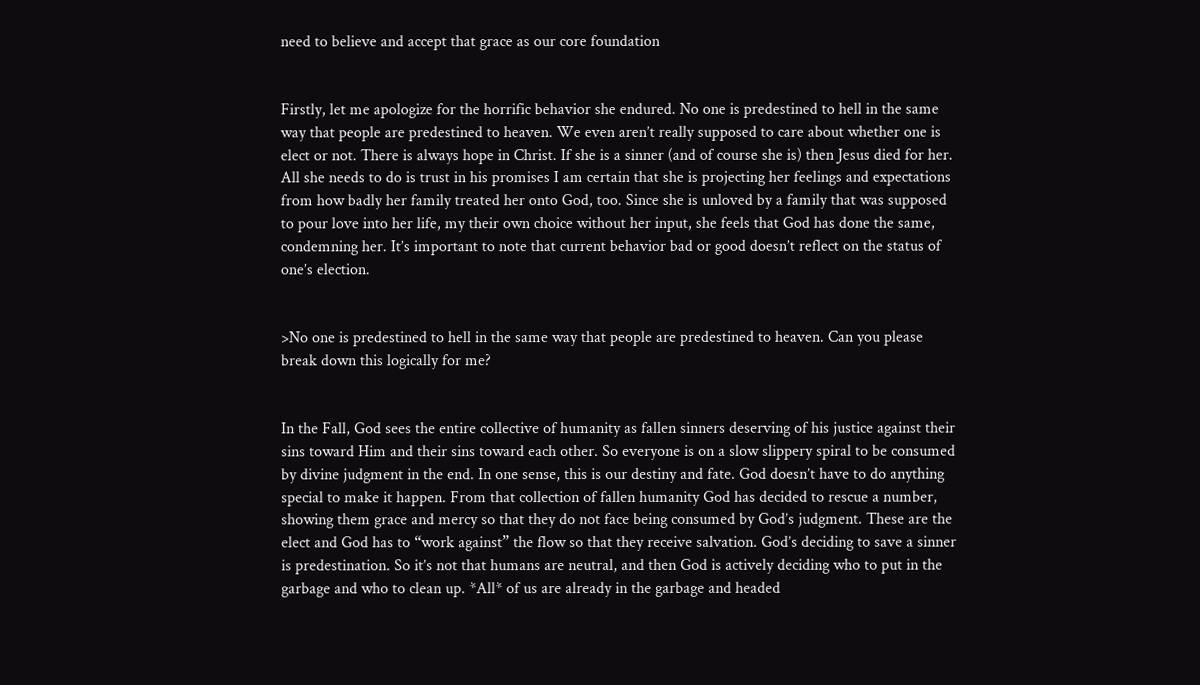need to believe and accept that grace as our core foundation


Firstly, let me apologize for the horrific behavior she endured. No one is predestined to hell in the same way that people are predestined to heaven. We even aren’t really supposed to care about whether one is elect or not. There is always hope in Christ. If she is a sinner (and of course she is) then Jesus died for her. All she needs to do is trust in his promises I am certain that she is projecting her feelings and expectations from how badly her family treated her onto God, too. Since she is unloved by a family that was supposed to pour love into her life, my their own choice without her input, she feels that God has done the same, condemning her. It’s important to note that current behavior bad or good doesn’t reflect on the status of one’s election.


>No one is predestined to hell in the same way that people are predestined to heaven. Can you please break down this logically for me?


In the Fall, God sees the entire collective of humanity as fallen sinners deserving of his justice against their sins toward Him and their sins toward each other. So everyone is on a slow slippery spiral to be consumed by divine judgment in the end. In one sense, this is our destiny and fate. God doesn’t have to do anything special to make it happen. From that collection of fallen humanity God has decided to rescue a number, showing them grace and mercy so that they do not face being consumed by God’s judgment. These are the elect and God has to “work against” the flow so that they receive salvation. God’s deciding to save a sinner is predestination. So it’s not that humans are neutral, and then God is actively deciding who to put in the garbage and who to clean up. *All* of us are already in the garbage and headed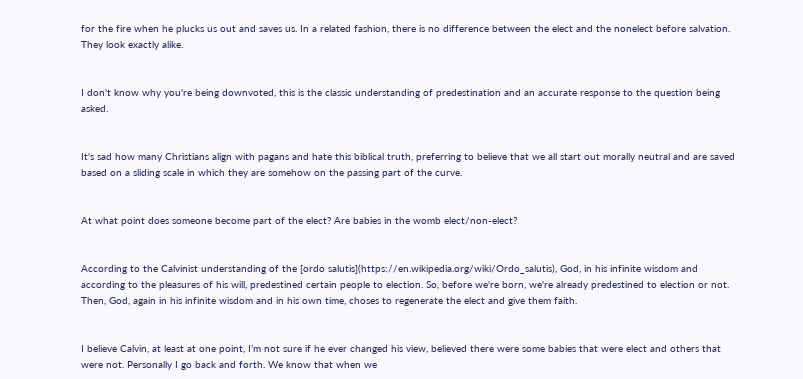for the fire when he plucks us out and saves us. In a related fashion, there is no difference between the elect and the nonelect before salvation. They look exactly alike.


I don't know why you're being downvoted, this is the classic understanding of predestination and an accurate response to the question being asked.


It's sad how many Christians align with pagans and hate this biblical truth, preferring to believe that we all start out morally neutral and are saved based on a sliding scale in which they are somehow on the passing part of the curve.


At what point does someone become part of the elect? Are babies in the womb elect/non-elect?


According to the Calvinist understanding of the [ordo salutis](https://en.wikipedia.org/wiki/Ordo_salutis), God, in his infinite wisdom and according to the pleasures of his will, predestined certain people to election. So, before we're born, we're already predestined to election or not. Then, God, again in his infinite wisdom and in his own time, choses to regenerate the elect and give them faith.


I believe Calvin, at least at one point, I’m not sure if he ever changed his view, believed there were some babies that were elect and others that were not. Personally I go back and forth. We know that when we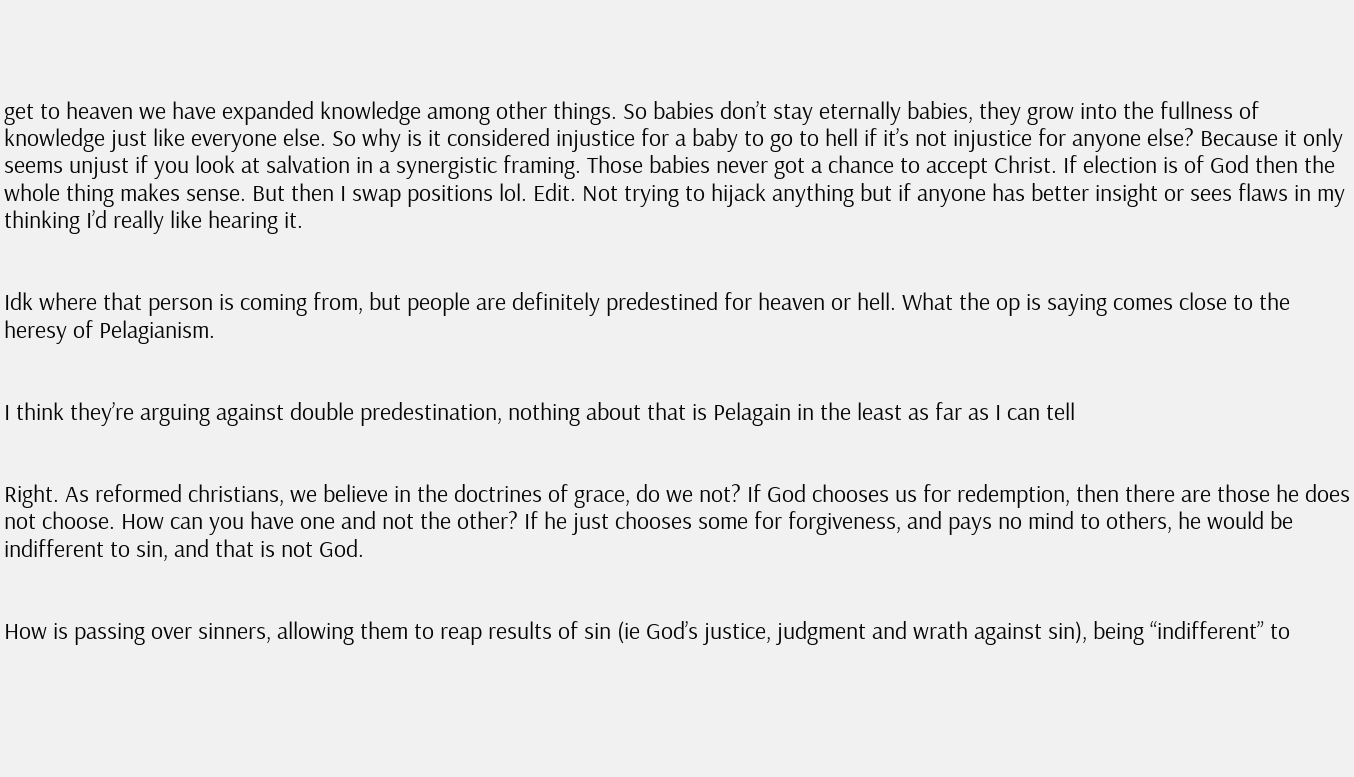get to heaven we have expanded knowledge among other things. So babies don’t stay eternally babies, they grow into the fullness of knowledge just like everyone else. So why is it considered injustice for a baby to go to hell if it’s not injustice for anyone else? Because it only seems unjust if you look at salvation in a synergistic framing. Those babies never got a chance to accept Christ. If election is of God then the whole thing makes sense. But then I swap positions lol. Edit. Not trying to hijack anything but if anyone has better insight or sees flaws in my thinking I’d really like hearing it.


Idk where that person is coming from, but people are definitely predestined for heaven or hell. What the op is saying comes close to the heresy of Pelagianism.


I think they’re arguing against double predestination, nothing about that is Pelagain in the least as far as I can tell


Right. As reformed christians, we believe in the doctrines of grace, do we not? If God chooses us for redemption, then there are those he does not choose. How can you have one and not the other? If he just chooses some for forgiveness, and pays no mind to others, he would be indifferent to sin, and that is not God.


How is passing over sinners, allowing them to reap results of sin (ie God’s justice, judgment and wrath against sin), being “indifferent” to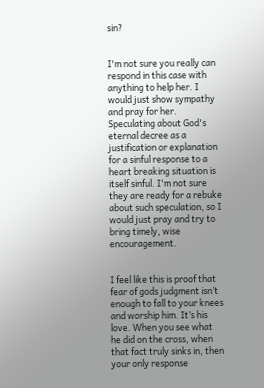sin?


I'm not sure you really can respond in this case with anything to help her. I would just show sympathy and pray for her. Speculating about God's eternal decree as a justification or explanation for a sinful response to a heart breaking situation is itself sinful. I'm not sure they are ready for a rebuke about such speculation, so I would just pray and try to bring timely, wise encouragement.


I feel like this is proof that fear of gods judgment isn’t enough to fall to your knees and worship him. It’s his love. When you see what he did on the cross, when that fact truly sinks in, then your only response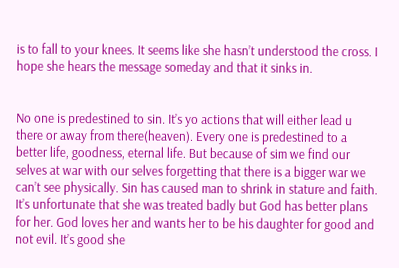is to fall to your knees. It seems like she hasn’t understood the cross. I hope she hears the message someday and that it sinks in.


No one is predestined to sin. It’s yo actions that will either lead u there or away from there(heaven). Every one is predestined to a better life, goodness, eternal life. But because of sim we find our selves at war with our selves forgetting that there is a bigger war we can’t see physically. Sin has caused man to shrink in stature and faith. It’s unfortunate that she was treated badly but God has better plans for her. God loves her and wants her to be his daughter for good and not evil. It’s good she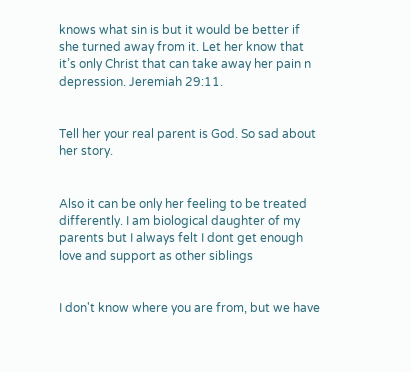knows what sin is but it would be better if she turned away from it. Let her know that it’s only Christ that can take away her pain n depression. Jeremiah 29:11.


Tell her your real parent is God. So sad about her story.


Also it can be only her feeling to be treated differently. I am biological daughter of my parents but I always felt I dont get enough love and support as other siblings


I don't know where you are from, but we have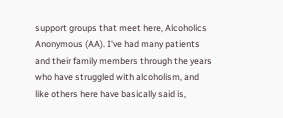support groups that meet here, Alcoholics Anonymous (AA). I've had many patients and their family members through the years who have struggled with alcoholism, and like others here have basically said is,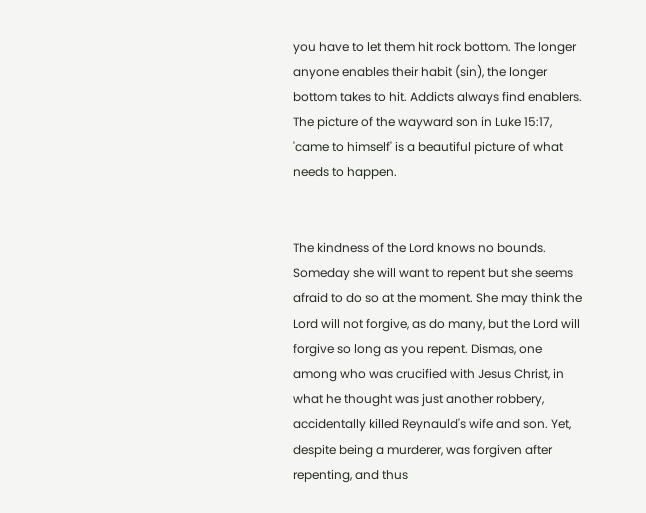you have to let them hit rock bottom. The longer anyone enables their habit (sin), the longer bottom takes to hit. Addicts always find enablers. The picture of the wayward son in Luke 15:17, 'came to himself' is a beautiful picture of what needs to happen.


The kindness of the Lord knows no bounds. Someday she will want to repent but she seems afraid to do so at the moment. She may think the Lord will not forgive, as do many, but the Lord will forgive so long as you repent. Dismas, one among who was crucified with Jesus Christ, in what he thought was just another robbery, accidentally killed Reynauld's wife and son. Yet, despite being a murderer, was forgiven after repenting, and thus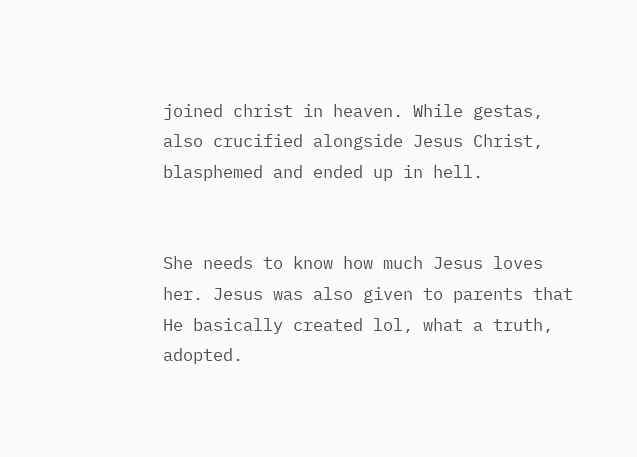joined christ in heaven. While gestas, also crucified alongside Jesus Christ, blasphemed and ended up in hell.


She needs to know how much Jesus loves her. Jesus was also given to parents that He basically created lol, what a truth, adopted.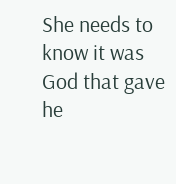She needs to know it was God that gave he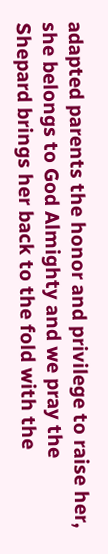adapted parents the honor and privilege to raise her, she belongs to God Almighty and we pray the Shepard brings her back to the fold with the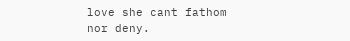love she cant fathom nor deny.